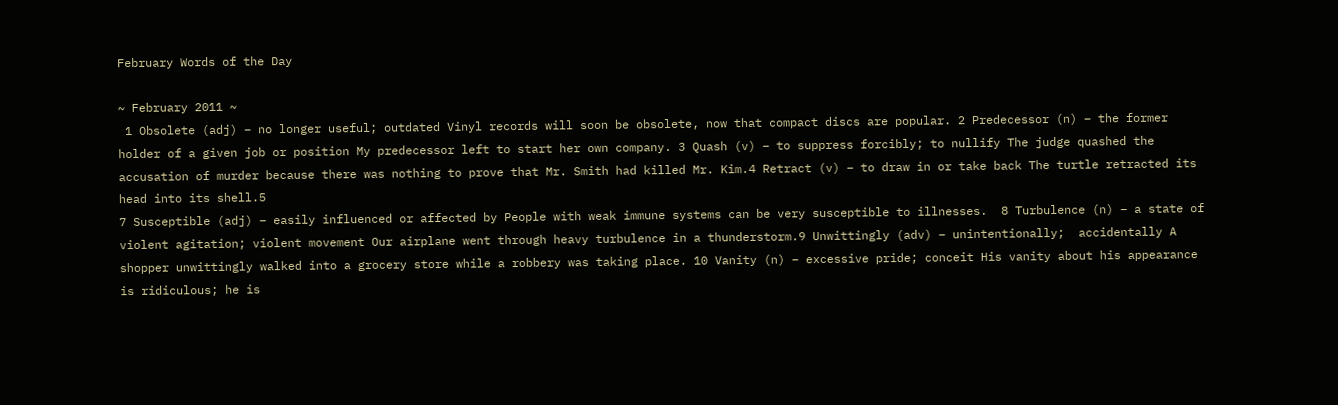February Words of the Day

~ February 2011 ~
 1 Obsolete (adj) – no longer useful; outdated Vinyl records will soon be obsolete, now that compact discs are popular. 2 Predecessor (n) – the former holder of a given job or position My predecessor left to start her own company. 3 Quash (v) – to suppress forcibly; to nullify The judge quashed the accusation of murder because there was nothing to prove that Mr. Smith had killed Mr. Kim.4 Retract (v) – to draw in or take back The turtle retracted its head into its shell.5
7 Susceptible (adj) – easily influenced or affected by People with weak immune systems can be very susceptible to illnesses.  8 Turbulence (n) – a state of violent agitation; violent movement Our airplane went through heavy turbulence in a thunderstorm.9 Unwittingly (adv) – unintentionally;  accidentally A shopper unwittingly walked into a grocery store while a robbery was taking place. 10 Vanity (n) – excessive pride; conceit His vanity about his appearance is ridiculous; he is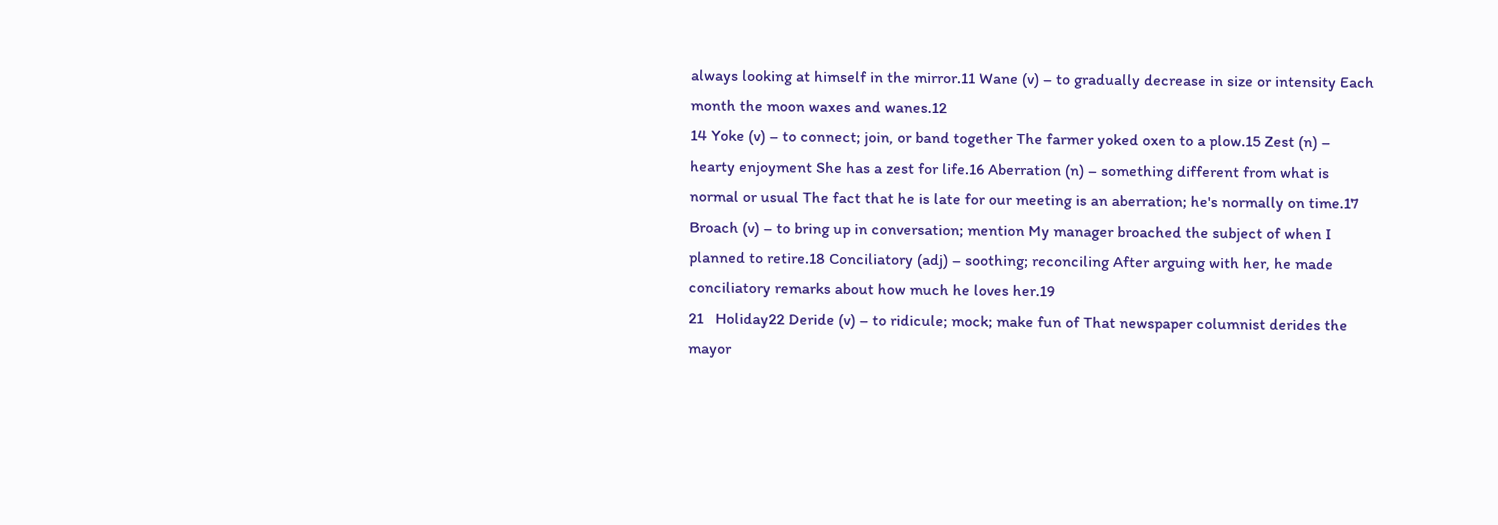always looking at himself in the mirror.11 Wane (v) – to gradually decrease in size or intensity Each month the moon waxes and wanes.12
14 Yoke (v) – to connect; join, or band together The farmer yoked oxen to a plow.15 Zest (n) – hearty enjoyment She has a zest for life.16 Aberration (n) – something different from what is normal or usual The fact that he is late for our meeting is an aberration; he's normally on time.17 Broach (v) – to bring up in conversation; mention My manager broached the subject of when I planned to retire.18 Conciliatory (adj) – soothing; reconciling After arguing with her, he made conciliatory remarks about how much he loves her.19
21   Holiday22 Deride (v) – to ridicule; mock; make fun of That newspaper columnist derides the mayor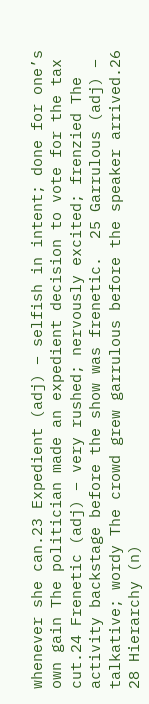whenever she can.23 Expedient (adj) – selfish in intent; done for one’s own gain The politician made an expedient decision to vote for the tax cut.24 Frenetic (adj) – very rushed; nervously excited; frenzied The activity backstage before the show was frenetic.  25 Garrulous (adj) – talkative; wordy The crowd grew garrulous before the speaker arrived.26
28 Hierarchy (n)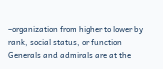–organization from higher to lower by rank, social status, or function Generals and admirals are at the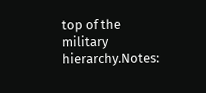top of the military hierarchy.Notes: